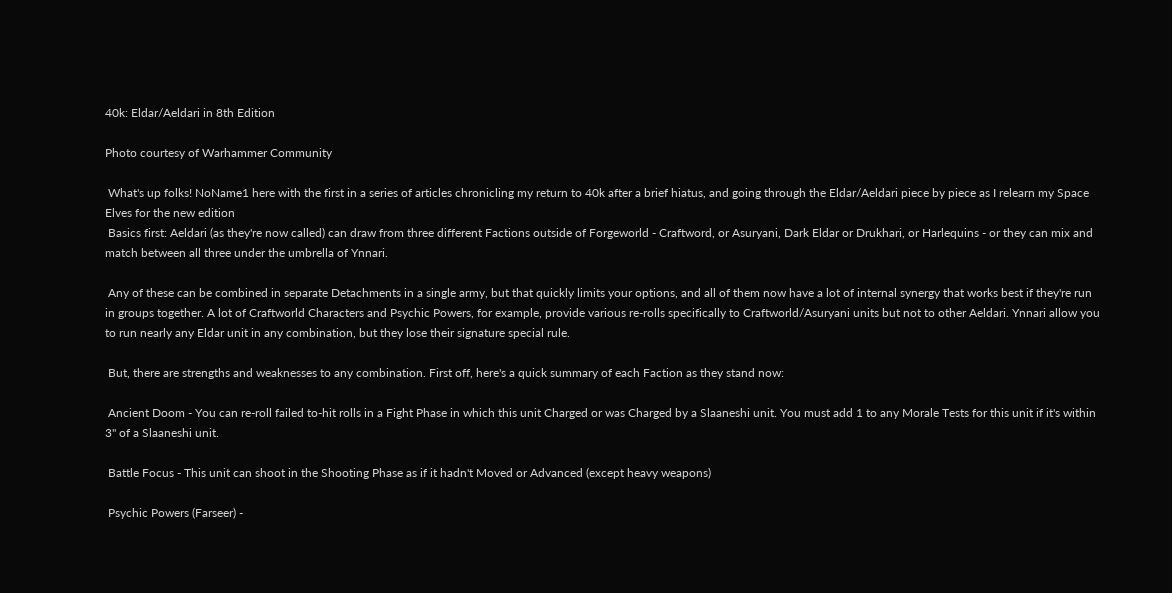40k: Eldar/Aeldari in 8th Edition

Photo courtesy of Warhammer Community

 What's up folks! NoName1 here with the first in a series of articles chronicling my return to 40k after a brief hiatus, and going through the Eldar/Aeldari piece by piece as I relearn my Space Elves for the new edition
 Basics first: Aeldari (as they're now called) can draw from three different Factions outside of Forgeworld - Craftword, or Asuryani, Dark Eldar or Drukhari, or Harlequins - or they can mix and match between all three under the umbrella of Ynnari.

 Any of these can be combined in separate Detachments in a single army, but that quickly limits your options, and all of them now have a lot of internal synergy that works best if they're run in groups together. A lot of Craftworld Characters and Psychic Powers, for example, provide various re-rolls specifically to Craftworld/Asuryani units but not to other Aeldari. Ynnari allow you to run nearly any Eldar unit in any combination, but they lose their signature special rule.

 But, there are strengths and weaknesses to any combination. First off, here's a quick summary of each Faction as they stand now:

 Ancient Doom - You can re-roll failed to-hit rolls in a Fight Phase in which this unit Charged or was Charged by a Slaaneshi unit. You must add 1 to any Morale Tests for this unit if it's within 3" of a Slaaneshi unit.

 Battle Focus - This unit can shoot in the Shooting Phase as if it hadn't Moved or Advanced (except heavy weapons)

 Psychic Powers (Farseer) -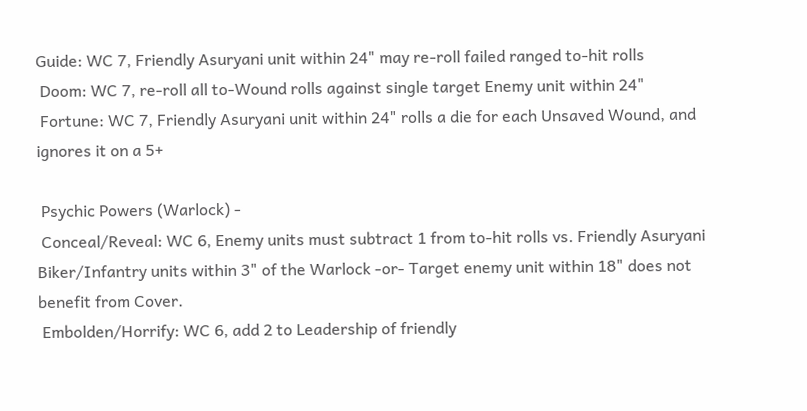Guide: WC 7, Friendly Asuryani unit within 24" may re-roll failed ranged to-hit rolls
 Doom: WC 7, re-roll all to-Wound rolls against single target Enemy unit within 24"
 Fortune: WC 7, Friendly Asuryani unit within 24" rolls a die for each Unsaved Wound, and ignores it on a 5+

 Psychic Powers (Warlock) -
 Conceal/Reveal: WC 6, Enemy units must subtract 1 from to-hit rolls vs. Friendly Asuryani Biker/Infantry units within 3" of the Warlock -or- Target enemy unit within 18" does not benefit from Cover.
 Embolden/Horrify: WC 6, add 2 to Leadership of friendly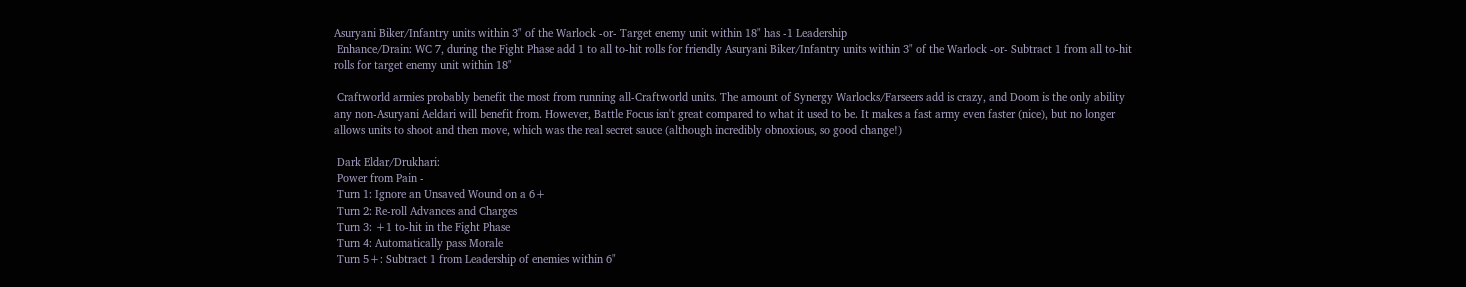Asuryani Biker/Infantry units within 3" of the Warlock -or- Target enemy unit within 18" has -1 Leadership
 Enhance/Drain: WC 7, during the Fight Phase add 1 to all to-hit rolls for friendly Asuryani Biker/Infantry units within 3" of the Warlock -or- Subtract 1 from all to-hit rolls for target enemy unit within 18"

 Craftworld armies probably benefit the most from running all-Craftworld units. The amount of Synergy Warlocks/Farseers add is crazy, and Doom is the only ability any non-Asuryani Aeldari will benefit from. However, Battle Focus isn't great compared to what it used to be. It makes a fast army even faster (nice), but no longer allows units to shoot and then move, which was the real secret sauce (although incredibly obnoxious, so good change!)

 Dark Eldar/Drukhari:
 Power from Pain -
 Turn 1: Ignore an Unsaved Wound on a 6+
 Turn 2: Re-roll Advances and Charges
 Turn 3: +1 to-hit in the Fight Phase
 Turn 4: Automatically pass Morale
 Turn 5+: Subtract 1 from Leadership of enemies within 6"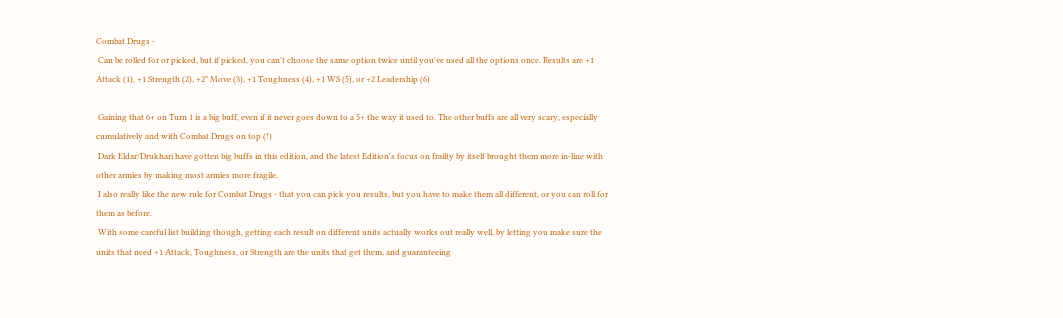Combat Drugs -
 Can be rolled for or picked, but if picked, you can't choose the same option twice until you've used all the options once. Results are +1 Attack (1), +1 Strength (2), +2" Move (3), +1 Toughness (4), +1 WS (5), or +2 Leadership (6)

 Gaining that 6+ on Turn 1 is a big buff, even if it never goes down to a 5+ the way it used to. The other buffs are all very scary, especially cumulatively and with Combat Drugs on top (!)
 Dark Eldar/Drukhari have gotten big buffs in this edition, and the latest Edition's focus on frailty by itself brought them more in-line with other armies by making most armies more fragile.
 I also really like the new rule for Combat Drugs - that you can pick you results, but you have to make them all different, or you can roll for them as before.
 With some careful list building though, getting each result on different units actually works out really well, by letting you make sure the units that need +1 Attack, Toughness, or Strength are the units that get them, and guaranteeing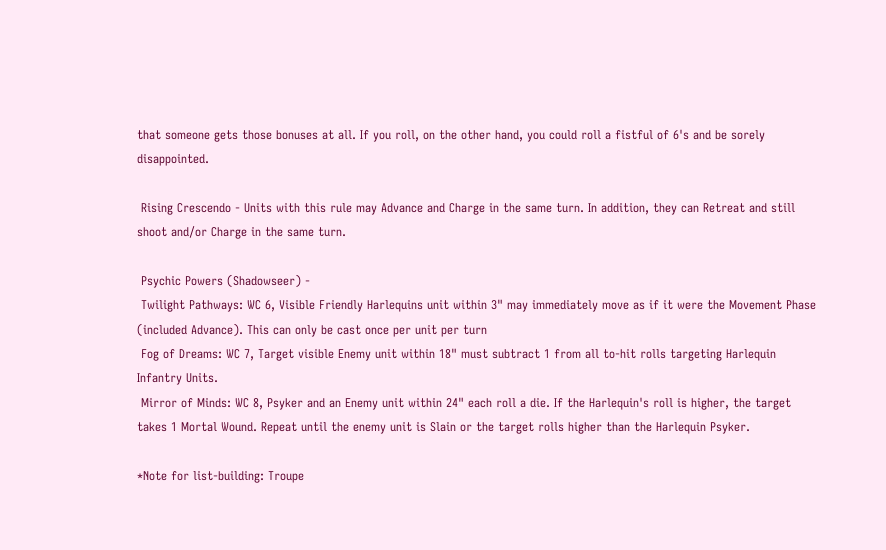that someone gets those bonuses at all. If you roll, on the other hand, you could roll a fistful of 6's and be sorely disappointed.

 Rising Crescendo - Units with this rule may Advance and Charge in the same turn. In addition, they can Retreat and still shoot and/or Charge in the same turn.

 Psychic Powers (Shadowseer) -
 Twilight Pathways: WC 6, Visible Friendly Harlequins unit within 3" may immediately move as if it were the Movement Phase (included Advance). This can only be cast once per unit per turn
 Fog of Dreams: WC 7, Target visible Enemy unit within 18" must subtract 1 from all to-hit rolls targeting Harlequin Infantry Units.
 Mirror of Minds: WC 8, Psyker and an Enemy unit within 24" each roll a die. If the Harlequin's roll is higher, the target takes 1 Mortal Wound. Repeat until the enemy unit is Slain or the target rolls higher than the Harlequin Psyker.

*Note for list-building: Troupe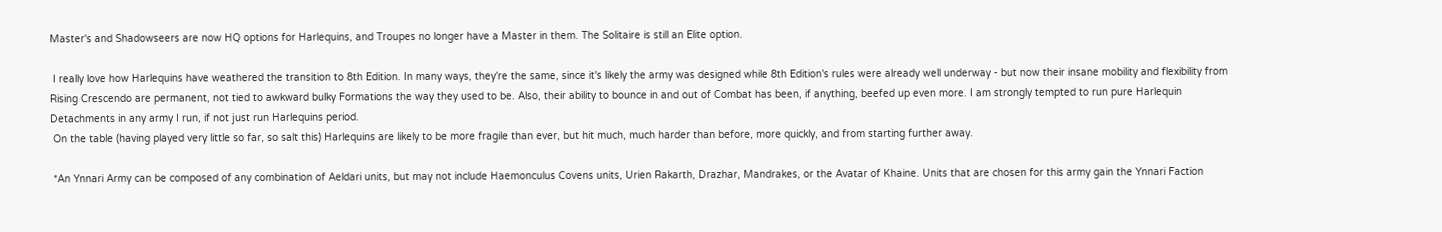Master's and Shadowseers are now HQ options for Harlequins, and Troupes no longer have a Master in them. The Solitaire is still an Elite option.

 I really love how Harlequins have weathered the transition to 8th Edition. In many ways, they're the same, since it's likely the army was designed while 8th Edition's rules were already well underway - but now their insane mobility and flexibility from Rising Crescendo are permanent, not tied to awkward bulky Formations the way they used to be. Also, their ability to bounce in and out of Combat has been, if anything, beefed up even more. I am strongly tempted to run pure Harlequin Detachments in any army I run, if not just run Harlequins period.
 On the table (having played very little so far, so salt this) Harlequins are likely to be more fragile than ever, but hit much, much harder than before, more quickly, and from starting further away.

 *An Ynnari Army can be composed of any combination of Aeldari units, but may not include Haemonculus Covens units, Urien Rakarth, Drazhar, Mandrakes, or the Avatar of Khaine. Units that are chosen for this army gain the Ynnari Faction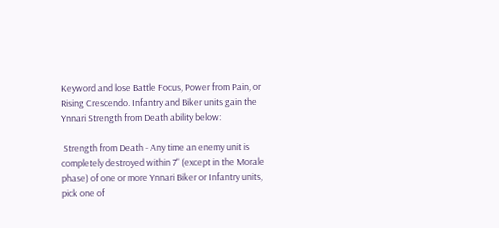Keyword and lose Battle Focus, Power from Pain, or Rising Crescendo. Infantry and Biker units gain the Ynnari Strength from Death ability below:

 Strength from Death - Any time an enemy unit is completely destroyed within 7" (except in the Morale phase) of one or more Ynnari Biker or Infantry units, pick one of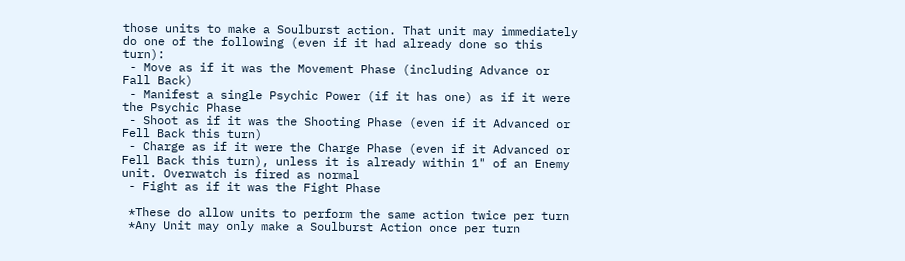those units to make a Soulburst action. That unit may immediately do one of the following (even if it had already done so this turn):
 - Move as if it was the Movement Phase (including Advance or Fall Back)
 - Manifest a single Psychic Power (if it has one) as if it were the Psychic Phase
 - Shoot as if it was the Shooting Phase (even if it Advanced or Fell Back this turn)
 - Charge as if it were the Charge Phase (even if it Advanced or Fell Back this turn), unless it is already within 1" of an Enemy unit. Overwatch is fired as normal
 - Fight as if it was the Fight Phase

 *These do allow units to perform the same action twice per turn
 *Any Unit may only make a Soulburst Action once per turn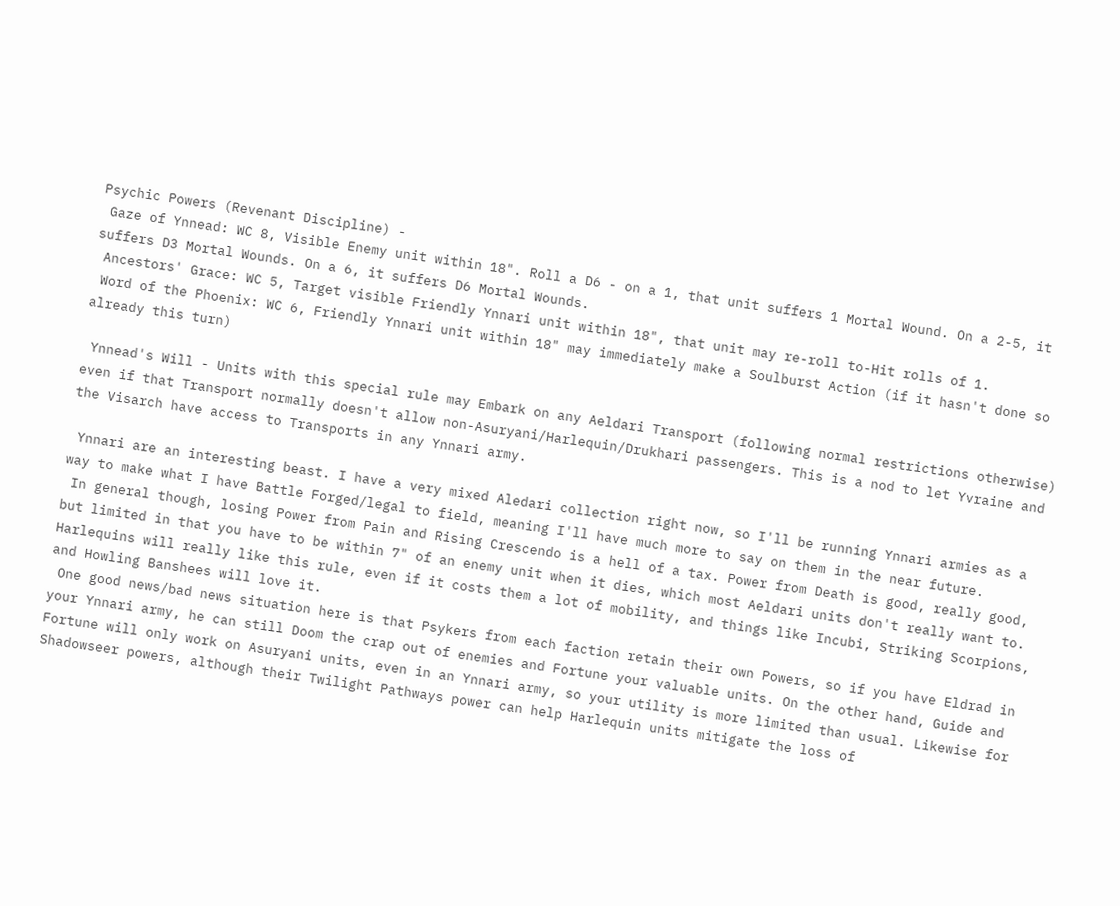Psychic Powers (Revenant Discipline) -
 Gaze of Ynnead: WC 8, Visible Enemy unit within 18". Roll a D6 - on a 1, that unit suffers 1 Mortal Wound. On a 2-5, it suffers D3 Mortal Wounds. On a 6, it suffers D6 Mortal Wounds.
 Ancestors' Grace: WC 5, Target visible Friendly Ynnari unit within 18", that unit may re-roll to-Hit rolls of 1.
 Word of the Phoenix: WC 6, Friendly Ynnari unit within 18" may immediately make a Soulburst Action (if it hasn't done so already this turn)

 Ynnead's Will - Units with this special rule may Embark on any Aeldari Transport (following normal restrictions otherwise) even if that Transport normally doesn't allow non-Asuryani/Harlequin/Drukhari passengers. This is a nod to let Yvraine and the Visarch have access to Transports in any Ynnari army.

 Ynnari are an interesting beast. I have a very mixed Aledari collection right now, so I'll be running Ynnari armies as a way to make what I have Battle Forged/legal to field, meaning I'll have much more to say on them in the near future.
 In general though, losing Power from Pain and Rising Crescendo is a hell of a tax. Power from Death is good, really good, but limited in that you have to be within 7" of an enemy unit when it dies, which most Aeldari units don't really want to. Harlequins will really like this rule, even if it costs them a lot of mobility, and things like Incubi, Striking Scorpions, and Howling Banshees will love it.
 One good news/bad news situation here is that Psykers from each faction retain their own Powers, so if you have Eldrad in your Ynnari army, he can still Doom the crap out of enemies and Fortune your valuable units. On the other hand, Guide and Fortune will only work on Asuryani units, even in an Ynnari army, so your utility is more limited than usual. Likewise for Shadowseer powers, although their Twilight Pathways power can help Harlequin units mitigate the loss of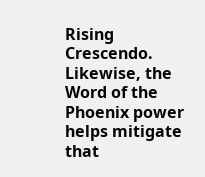Rising Crescendo. Likewise, the Word of the Phoenix power helps mitigate that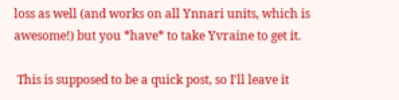loss as well (and works on all Ynnari units, which is awesome!) but you *have* to take Yvraine to get it.

 This is supposed to be a quick post, so I'll leave it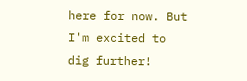here for now. But I'm excited to dig further!